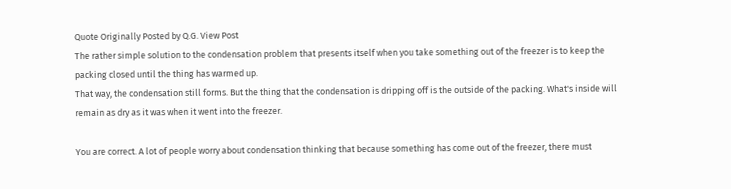Quote Originally Posted by Q.G. View Post
The rather simple solution to the condensation problem that presents itself when you take something out of the freezer is to keep the packing closed until the thing has warmed up.
That way, the condensation still forms. But the thing that the condensation is dripping off is the outside of the packing. What's inside will remain as dry as it was when it went into the freezer.

You are correct. A lot of people worry about condensation thinking that because something has come out of the freezer, there must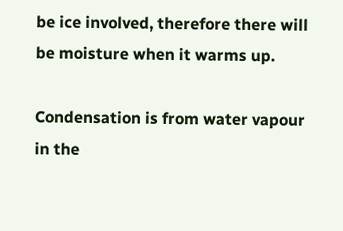be ice involved, therefore there will be moisture when it warms up.

Condensation is from water vapour in the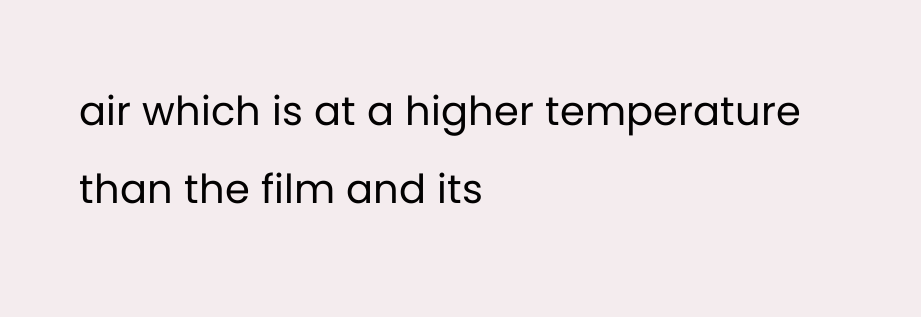air which is at a higher temperature than the film and its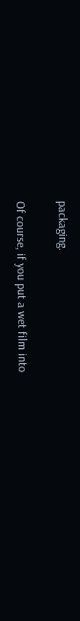packaging.

Of course, if you put a wet film into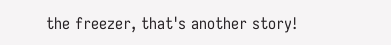the freezer, that's another story!